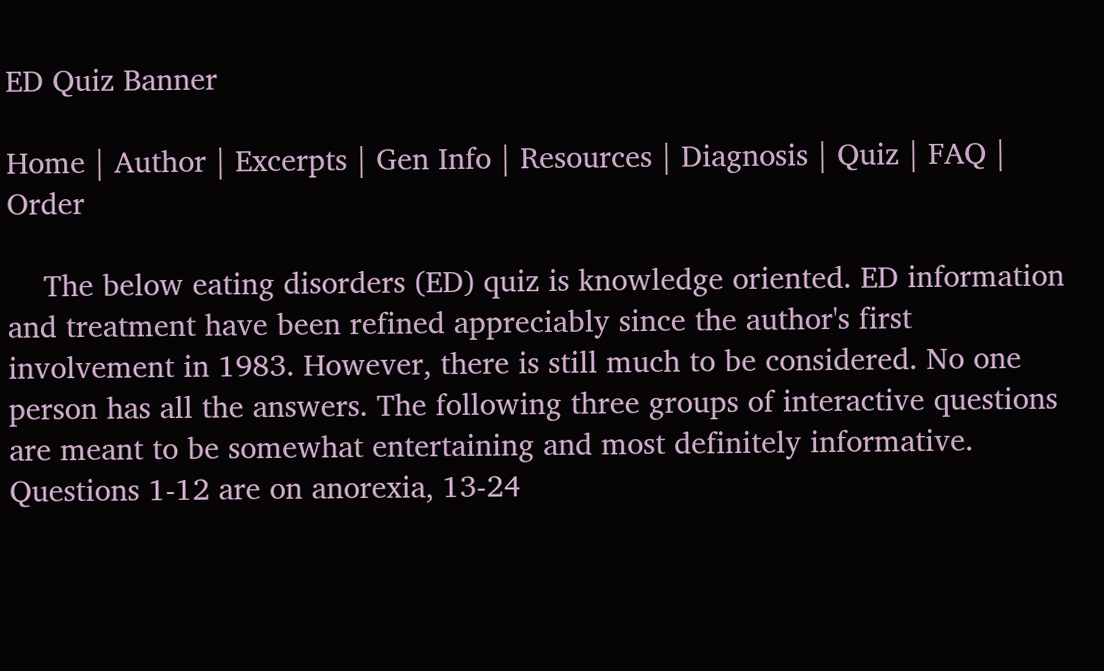ED Quiz Banner

Home | Author | Excerpts | Gen Info | Resources | Diagnosis | Quiz | FAQ | Order

    The below eating disorders (ED) quiz is knowledge oriented. ED information and treatment have been refined appreciably since the author's first involvement in 1983. However, there is still much to be considered. No one person has all the answers. The following three groups of interactive questions are meant to be somewhat entertaining and most definitely informative. Questions 1-12 are on anorexia, 13-24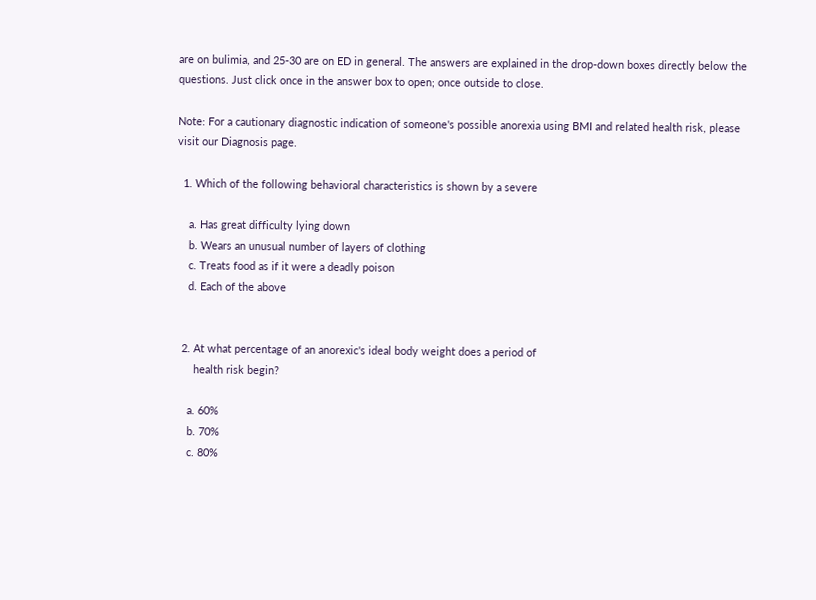are on bulimia, and 25-30 are on ED in general. The answers are explained in the drop-down boxes directly below the questions. Just click once in the answer box to open; once outside to close.

Note: For a cautionary diagnostic indication of someone's possible anorexia using BMI and related health risk, please visit our Diagnosis page.

  1. Which of the following behavioral characteristics is shown by a severe

    a. Has great difficulty lying down
    b. Wears an unusual number of layers of clothing
    c. Treats food as if it were a deadly poison
    d. Each of the above


  2. At what percentage of an anorexic's ideal body weight does a period of
      health risk begin?

    a. 60%
    b. 70%
    c. 80%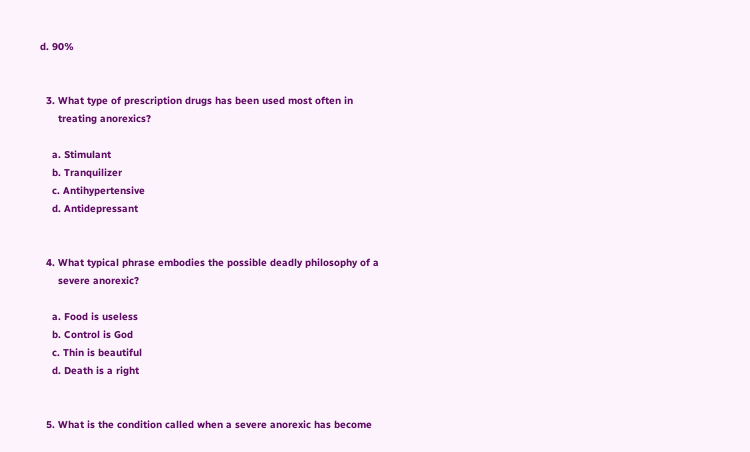d. 90%


  3. What type of prescription drugs has been used most often in
      treating anorexics?

    a. Stimulant
    b. Tranquilizer
    c. Antihypertensive
    d. Antidepressant


  4. What typical phrase embodies the possible deadly philosophy of a
      severe anorexic?

    a. Food is useless
    b. Control is God
    c. Thin is beautiful
    d. Death is a right


  5. What is the condition called when a severe anorexic has become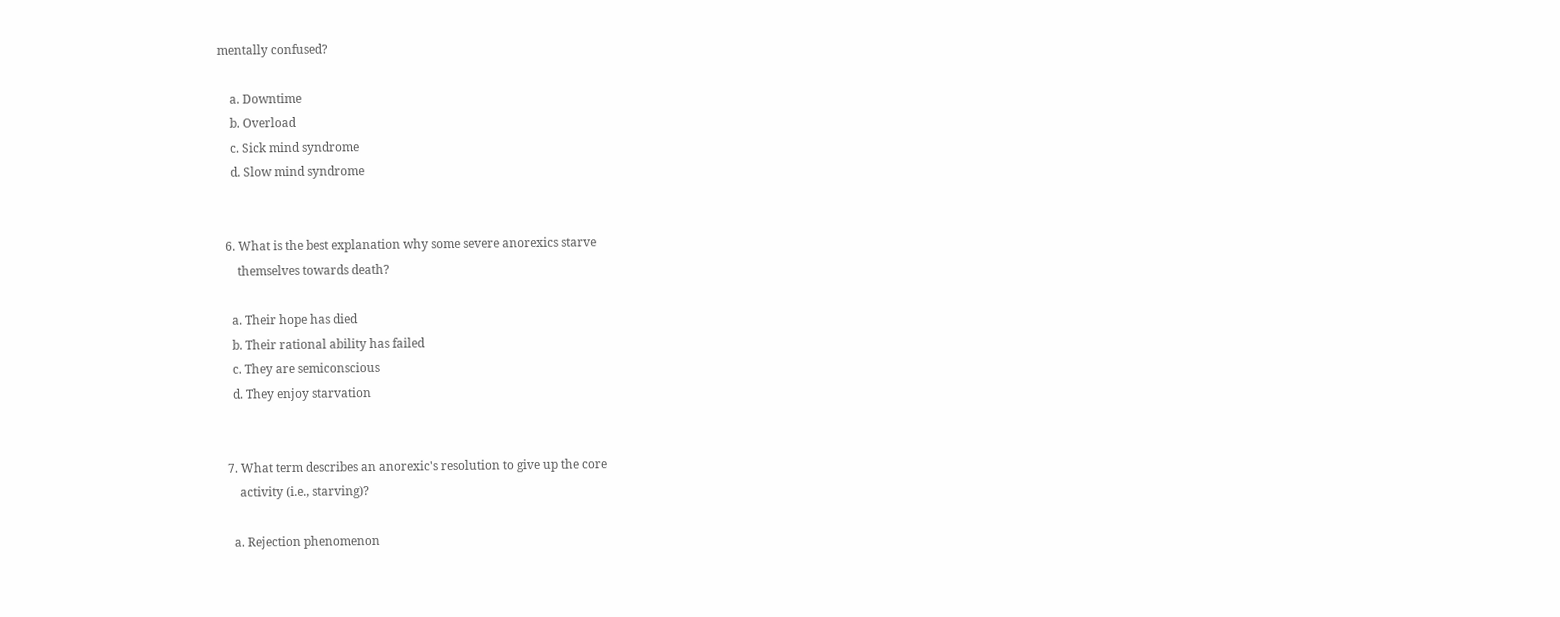mentally confused?

    a. Downtime
    b. Overload
    c. Sick mind syndrome
    d. Slow mind syndrome


  6. What is the best explanation why some severe anorexics starve
      themselves towards death?

    a. Their hope has died
    b. Their rational ability has failed
    c. They are semiconscious
    d. They enjoy starvation


  7. What term describes an anorexic's resolution to give up the core
      activity (i.e., starving)?

    a. Rejection phenomenon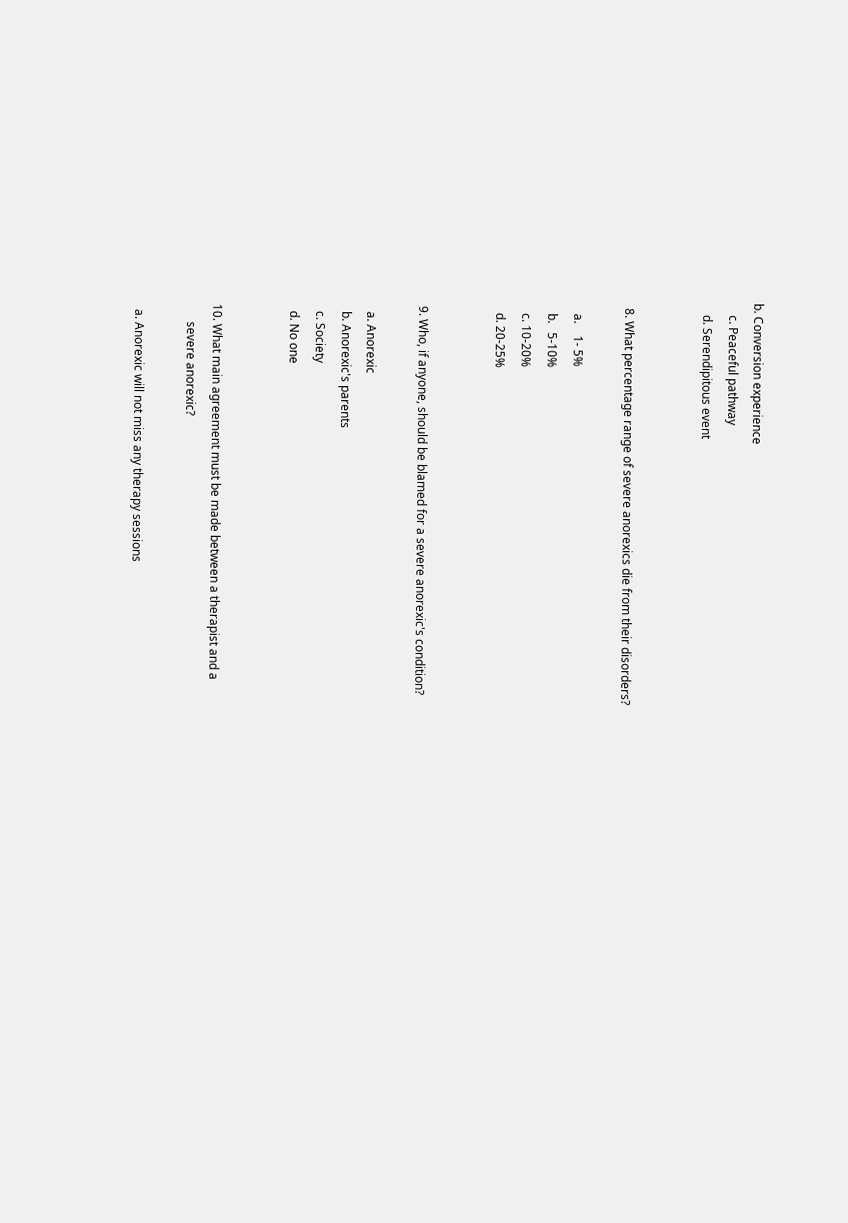b. Conversion experience
    c. Peaceful pathway
    d. Serendipitous event


  8. What percentage range of severe anorexics die from their disorders?

    a.    1- 5%
    b.   5-10%
    c. 10-20%
    d. 20-25%


  9. Who, if anyone, should be blamed for a severe anorexic's condition?

    a. Anorexic
    b. Anorexic's parents
    c. Society
    d. No one


  10. What main agreement must be made between a therapist and a
        severe anorexic?

    a. Anorexic will not miss any therapy sessions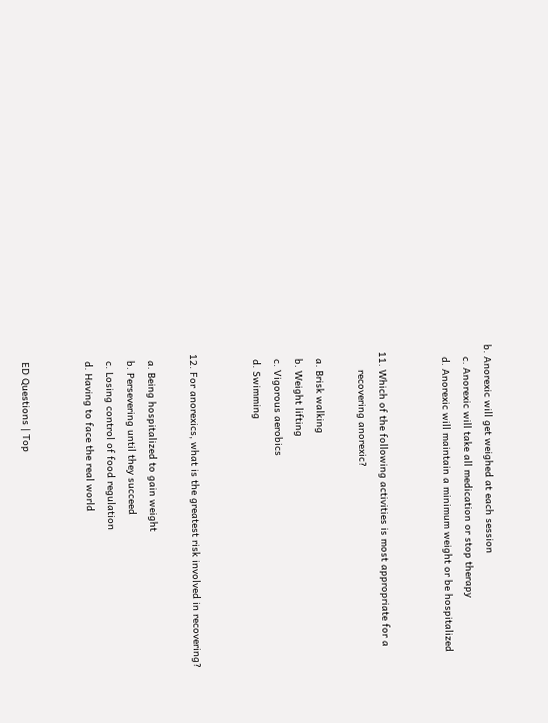b. Anorexic will get weighed at each session
    c. Anorexic will take all medication or stop therapy
    d. Anorexic will maintain a minimum weight or be hospitalized


  11. Which of the following activities is most appropriate for a
        recovering anorexic?

    a. Brisk walking
    b. Weight lifting
    c. Vigorous aerobics
    d. Swimming


  12. For anorexics, what is the greatest risk involved in recovering?

    a. Being hospitalized to gain weight
    b. Persevering until they succeed
    c. Losing control of food regulation
    d. Having to face the real world


    ED Questions | Top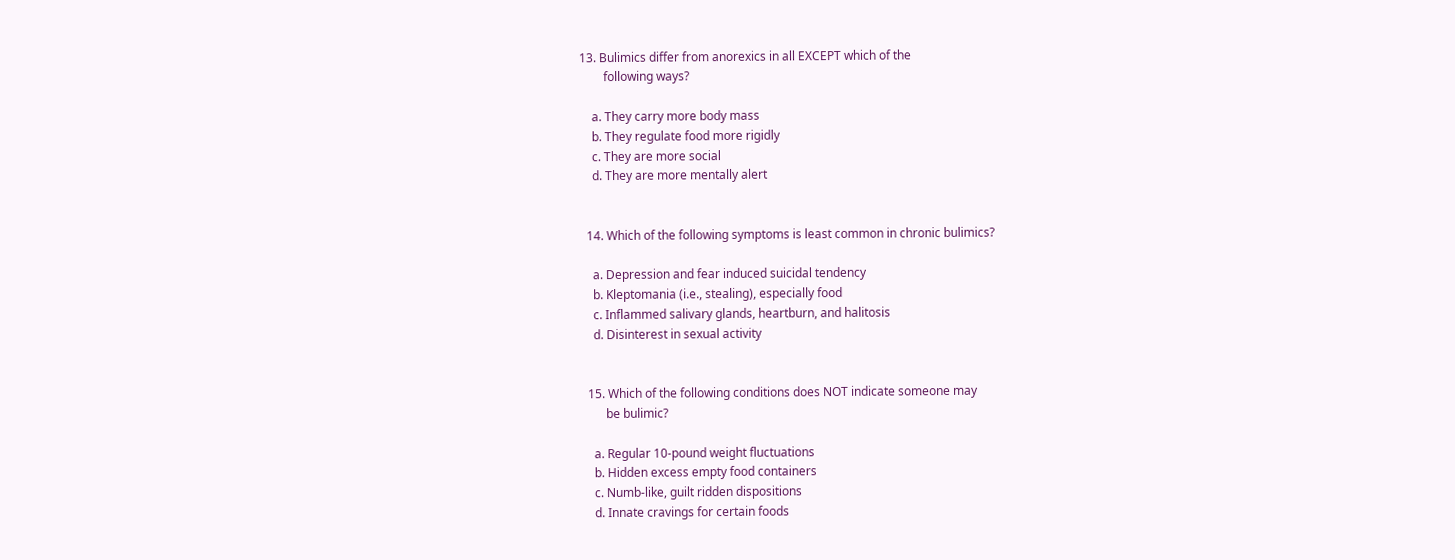13. Bulimics differ from anorexics in all EXCEPT which of the
        following ways?

    a. They carry more body mass
    b. They regulate food more rigidly
    c. They are more social
    d. They are more mentally alert


  14. Which of the following symptoms is least common in chronic bulimics?

    a. Depression and fear induced suicidal tendency
    b. Kleptomania (i.e., stealing), especially food
    c. Inflammed salivary glands, heartburn, and halitosis
    d. Disinterest in sexual activity


  15. Which of the following conditions does NOT indicate someone may
        be bulimic?

    a. Regular 10-pound weight fluctuations
    b. Hidden excess empty food containers
    c. Numb-like, guilt ridden dispositions
    d. Innate cravings for certain foods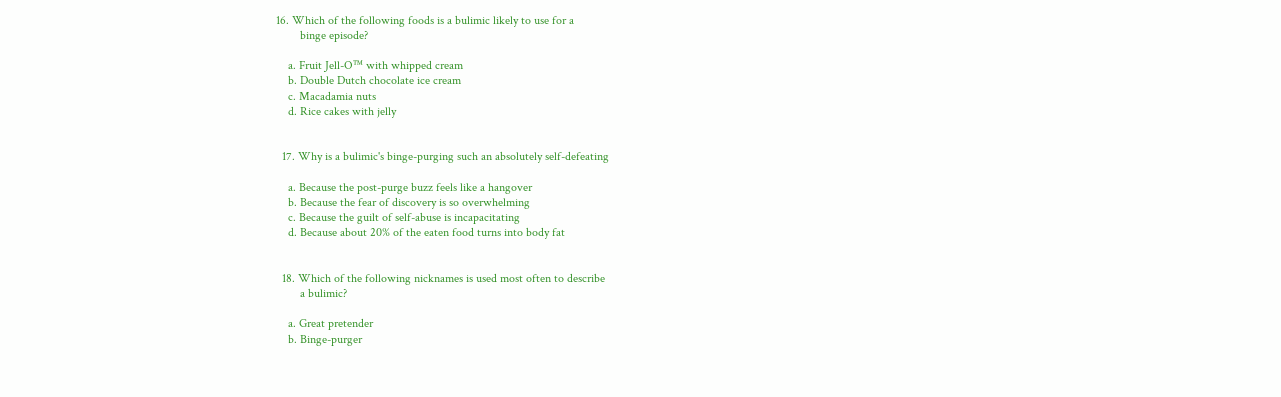16. Which of the following foods is a bulimic likely to use for a
        binge episode?

    a. Fruit Jell-O™ with whipped cream
    b. Double Dutch chocolate ice cream
    c. Macadamia nuts
    d. Rice cakes with jelly


  17. Why is a bulimic's binge-purging such an absolutely self-defeating

    a. Because the post-purge buzz feels like a hangover
    b. Because the fear of discovery is so overwhelming
    c. Because the guilt of self-abuse is incapacitating
    d. Because about 20% of the eaten food turns into body fat


  18. Which of the following nicknames is used most often to describe
        a bulimic?

    a. Great pretender
    b. Binge-purger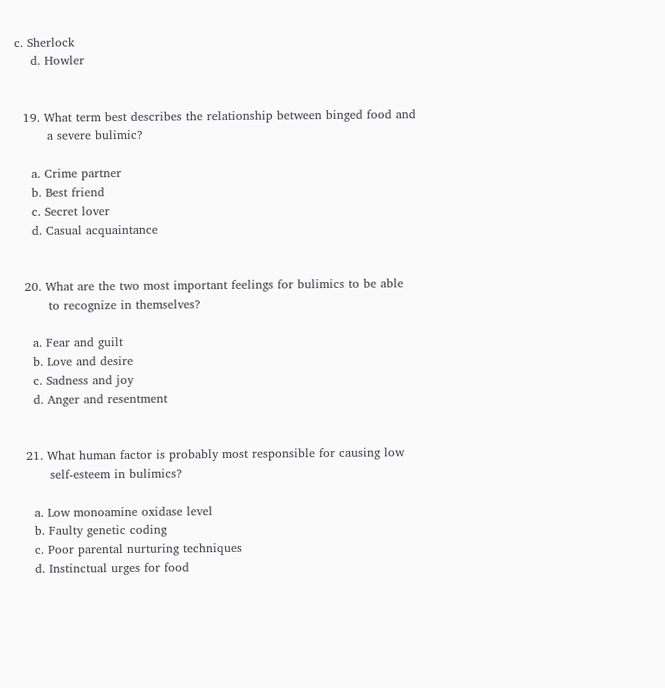c. Sherlock
    d. Howler


  19. What term best describes the relationship between binged food and
        a severe bulimic?

    a. Crime partner
    b. Best friend
    c. Secret lover
    d. Casual acquaintance


  20. What are the two most important feelings for bulimics to be able
        to recognize in themselves?

    a. Fear and guilt
    b. Love and desire
    c. Sadness and joy
    d. Anger and resentment


  21. What human factor is probably most responsible for causing low
        self-esteem in bulimics?

    a. Low monoamine oxidase level
    b. Faulty genetic coding
    c. Poor parental nurturing techniques
    d. Instinctual urges for food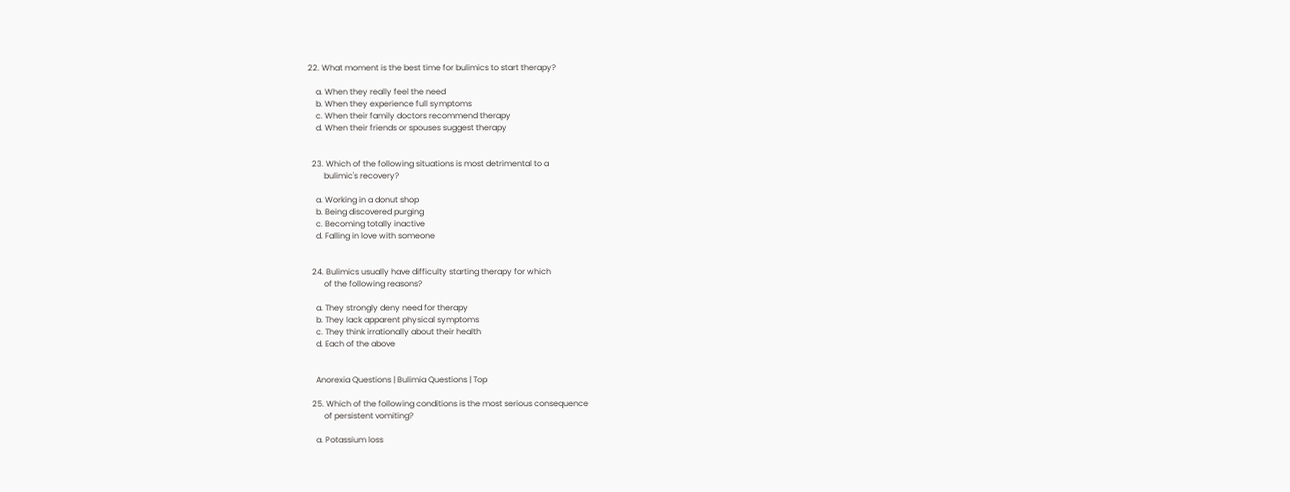22. What moment is the best time for bulimics to start therapy?

    a. When they really feel the need
    b. When they experience full symptoms
    c. When their family doctors recommend therapy
    d. When their friends or spouses suggest therapy


  23. Which of the following situations is most detrimental to a
        bulimic's recovery?

    a. Working in a donut shop
    b. Being discovered purging
    c. Becoming totally inactive
    d. Falling in love with someone


  24. Bulimics usually have difficulty starting therapy for which
        of the following reasons?

    a. They strongly deny need for therapy
    b. They lack apparent physical symptoms
    c. They think irrationally about their health
    d. Each of the above


    Anorexia Questions | Bulimia Questions | Top

  25. Which of the following conditions is the most serious consequence
        of persistent vomiting?

    a. Potassium loss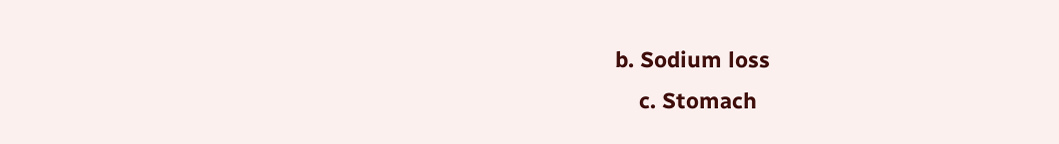b. Sodium loss
    c. Stomach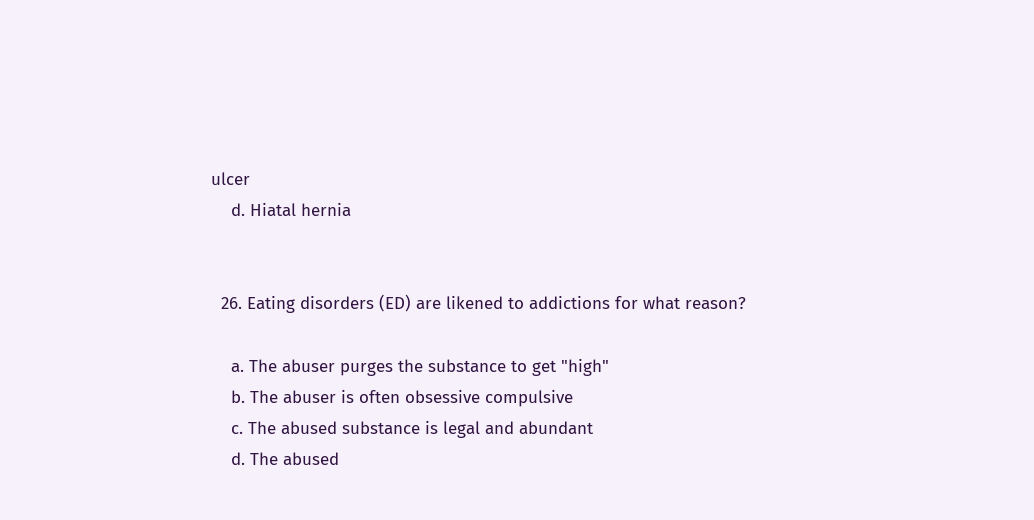ulcer
    d. Hiatal hernia


  26. Eating disorders (ED) are likened to addictions for what reason?

    a. The abuser purges the substance to get "high"
    b. The abuser is often obsessive compulsive
    c. The abused substance is legal and abundant
    d. The abused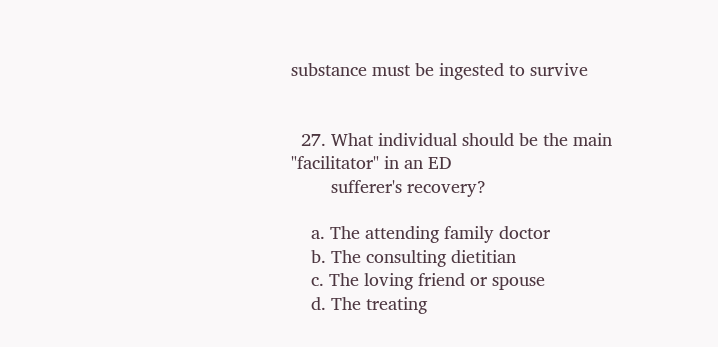substance must be ingested to survive


  27. What individual should be the main "facilitator" in an ED
        sufferer's recovery?

    a. The attending family doctor
    b. The consulting dietitian
    c. The loving friend or spouse
    d. The treating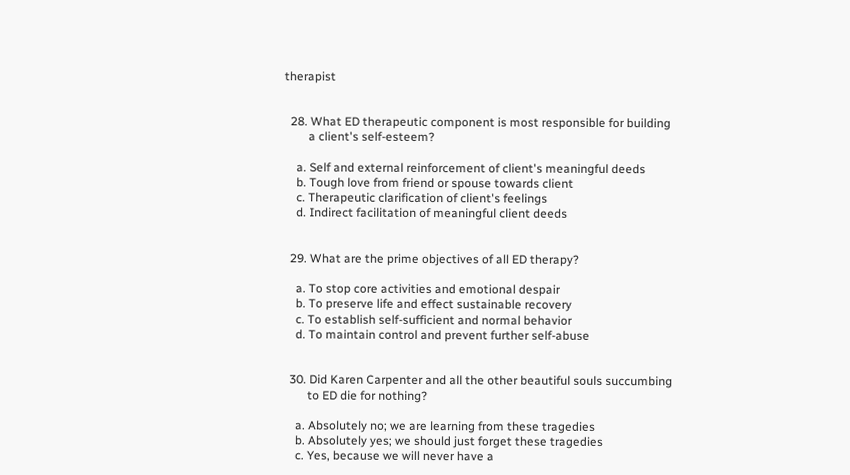therapist


  28. What ED therapeutic component is most responsible for building
        a client's self-esteem?

    a. Self and external reinforcement of client's meaningful deeds
    b. Tough love from friend or spouse towards client
    c. Therapeutic clarification of client's feelings
    d. Indirect facilitation of meaningful client deeds


  29. What are the prime objectives of all ED therapy?

    a. To stop core activities and emotional despair
    b. To preserve life and effect sustainable recovery
    c. To establish self-sufficient and normal behavior
    d. To maintain control and prevent further self-abuse


  30. Did Karen Carpenter and all the other beautiful souls succumbing
        to ED die for nothing?

    a. Absolutely no; we are learning from these tragedies
    b. Absolutely yes; we should just forget these tragedies
    c. Yes, because we will never have a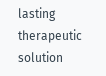lasting therapeutic solution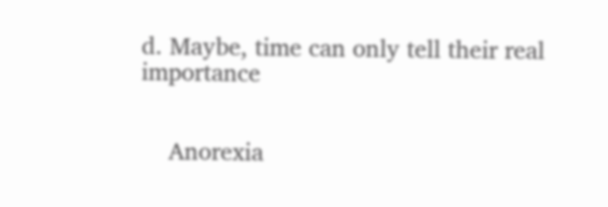d. Maybe, time can only tell their real importance


    Anorexia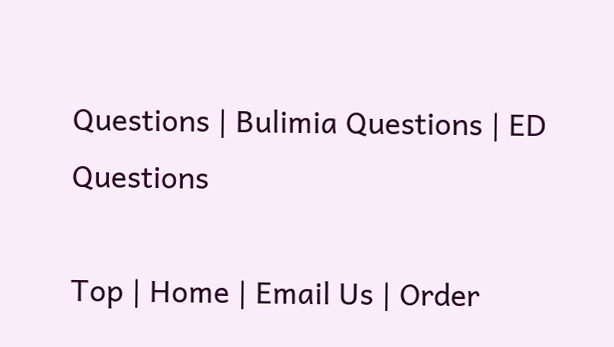Questions | Bulimia Questions | ED Questions

Top | Home | Email Us | Order